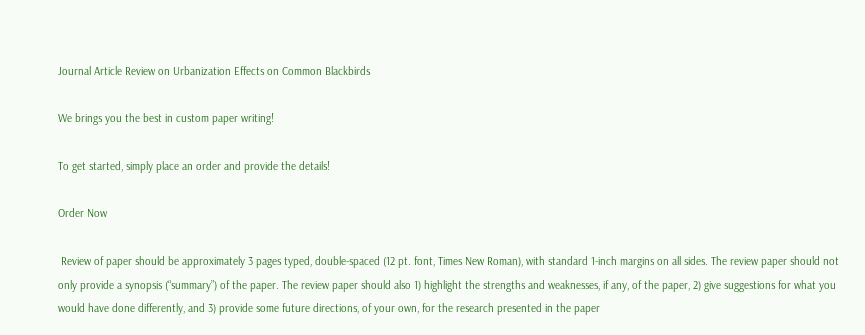Journal Article Review on Urbanization Effects on Common Blackbirds

We brings you the best in custom paper writing!

To get started, simply place an order and provide the details!

Order Now

 Review of paper should be approximately 3 pages typed, double-spaced (12 pt. font, Times New Roman), with standard 1-inch margins on all sides. The review paper should not only provide a synopsis (“summary”) of the paper. The review paper should also 1) highlight the strengths and weaknesses, if any, of the paper, 2) give suggestions for what you would have done differently, and 3) provide some future directions, of your own, for the research presented in the paper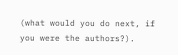(what would you do next, if you were the authors?).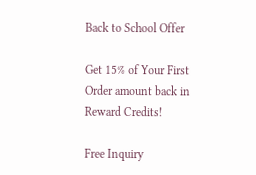Back to School Offer

Get 15% of Your First Order amount back in Reward Credits!

Free Inquiry